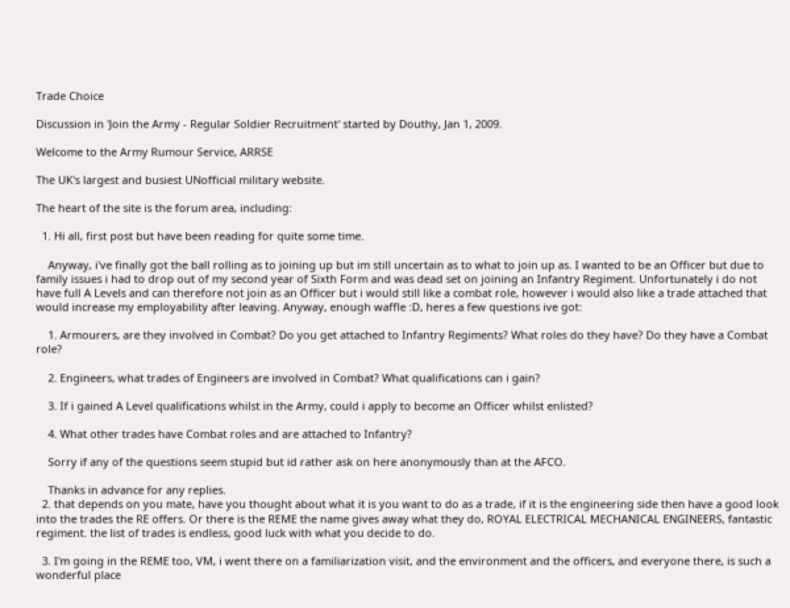Trade Choice

Discussion in 'Join the Army - Regular Soldier Recruitment' started by Douthy, Jan 1, 2009.

Welcome to the Army Rumour Service, ARRSE

The UK's largest and busiest UNofficial military website.

The heart of the site is the forum area, including:

  1. Hi all, first post but have been reading for quite some time.

    Anyway, i've finally got the ball rolling as to joining up but im still uncertain as to what to join up as. I wanted to be an Officer but due to family issues i had to drop out of my second year of Sixth Form and was dead set on joining an Infantry Regiment. Unfortunately i do not have full A Levels and can therefore not join as an Officer but i would still like a combat role, however i would also like a trade attached that would increase my employability after leaving. Anyway, enough waffle :D, heres a few questions ive got:

    1. Armourers, are they involved in Combat? Do you get attached to Infantry Regiments? What roles do they have? Do they have a Combat role?

    2. Engineers, what trades of Engineers are involved in Combat? What qualifications can i gain?

    3. If i gained A Level qualifications whilst in the Army, could i apply to become an Officer whilst enlisted?

    4. What other trades have Combat roles and are attached to Infantry?

    Sorry if any of the questions seem stupid but id rather ask on here anonymously than at the AFCO.

    Thanks in advance for any replies.
  2. that depends on you mate, have you thought about what it is you want to do as a trade, if it is the engineering side then have a good look into the trades the RE offers. Or there is the REME the name gives away what they do, ROYAL ELECTRICAL MECHANICAL ENGINEERS, fantastic regiment. the list of trades is endless, good luck with what you decide to do.

  3. I'm going in the REME too, VM, i went there on a familiarization visit, and the environment and the officers, and everyone there, is such a wonderful place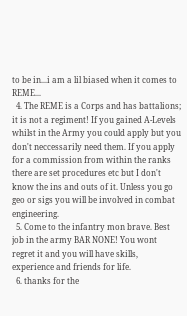to be in...i am a lil biased when it comes to REME...
  4. The REME is a Corps and has battalions; it is not a regiment! If you gained A-Levels whilst in the Army you could apply but you don't neccessarily need them. If you apply for a commission from within the ranks there are set procedures etc but I don't know the ins and outs of it. Unless you go geo or sigs you will be involved in combat engineering.
  5. Come to the infantry mon brave. Best job in the army BAR NONE! You wont regret it and you will have skills, experience and friends for life.
  6. thanks for the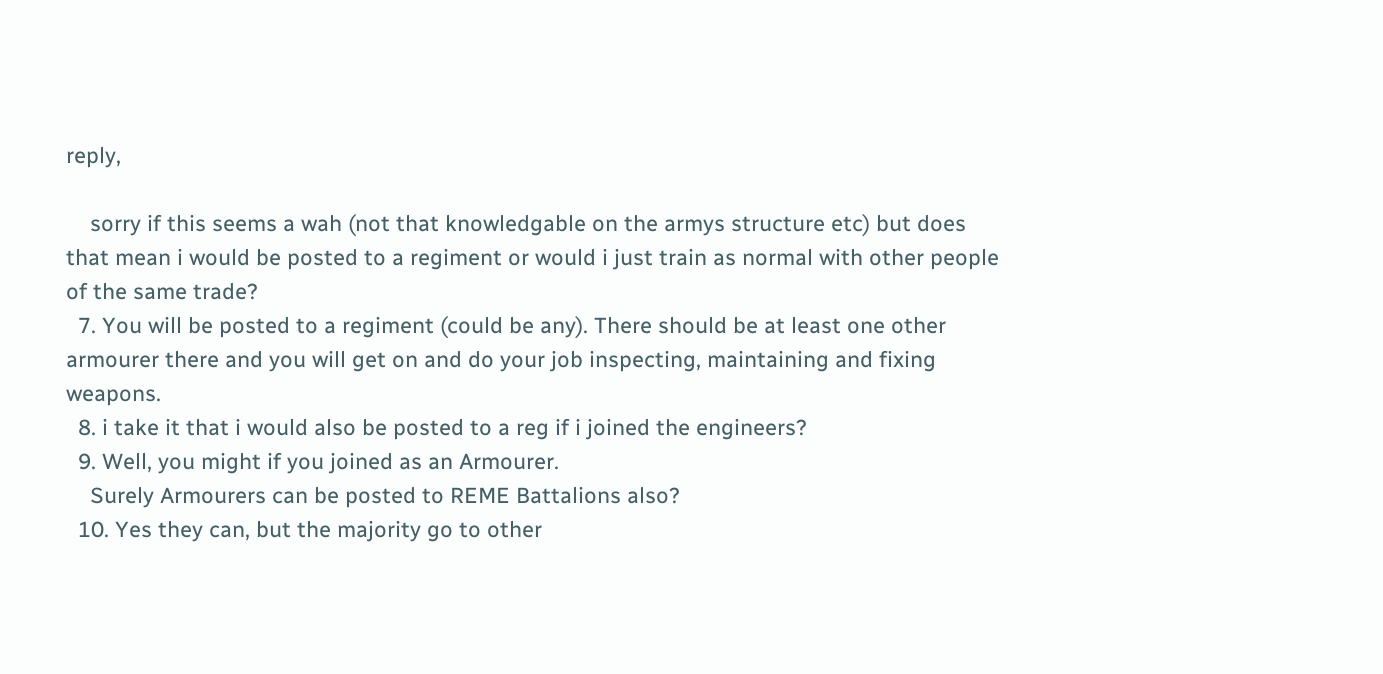reply,

    sorry if this seems a wah (not that knowledgable on the armys structure etc) but does that mean i would be posted to a regiment or would i just train as normal with other people of the same trade?
  7. You will be posted to a regiment (could be any). There should be at least one other armourer there and you will get on and do your job inspecting, maintaining and fixing weapons.
  8. i take it that i would also be posted to a reg if i joined the engineers?
  9. Well, you might if you joined as an Armourer.
    Surely Armourers can be posted to REME Battalions also?
  10. Yes they can, but the majority go to other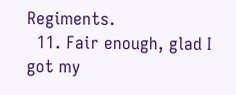Regiments.
  11. Fair enough, glad I got my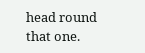head round that one.